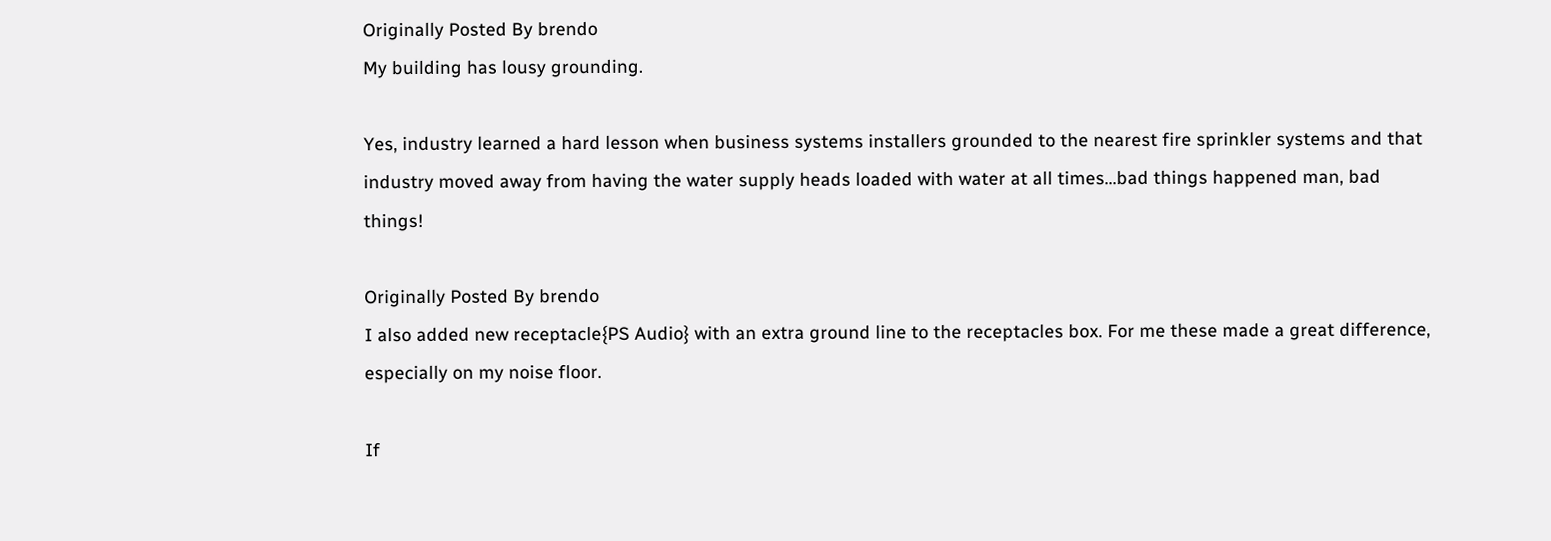Originally Posted By brendo
My building has lousy grounding.

Yes, industry learned a hard lesson when business systems installers grounded to the nearest fire sprinkler systems and that industry moved away from having the water supply heads loaded with water at all times...bad things happened man, bad things!

Originally Posted By brendo
I also added new receptacle{PS Audio} with an extra ground line to the receptacles box. For me these made a great difference, especially on my noise floor.

If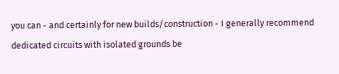you can - and certainly for new builds/construction - I generally recommend dedicated circuits with isolated grounds be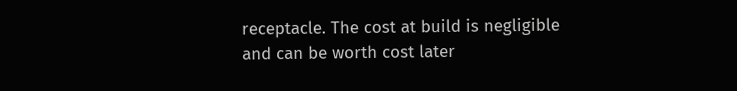receptacle. The cost at build is negligible and can be worth cost later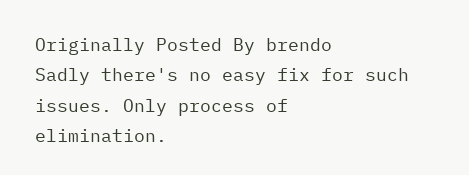Originally Posted By brendo
Sadly there's no easy fix for such issues. Only process of elimination.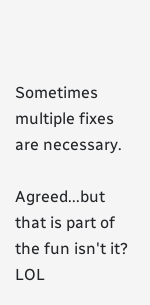Sometimes multiple fixes are necessary.

Agreed...but that is part of the fun isn't it? LOL